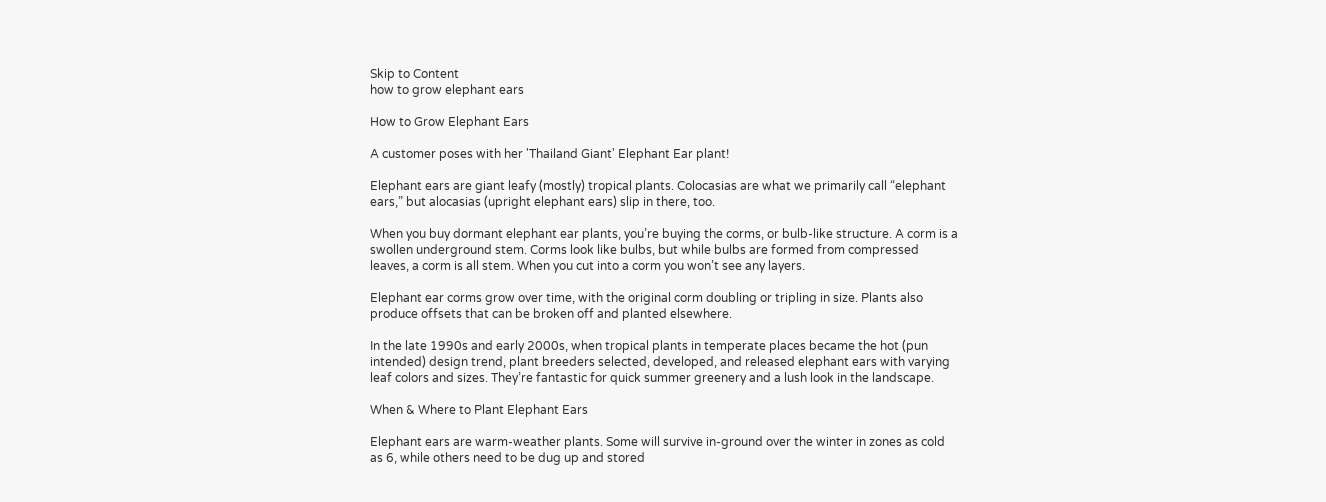Skip to Content
how to grow elephant ears

How to Grow Elephant Ears

A customer poses with her 'Thailand Giant' Elephant Ear plant!

Elephant ears are giant leafy (mostly) tropical plants. Colocasias are what we primarily call “elephant ears,” but alocasias (upright elephant ears) slip in there, too.

When you buy dormant elephant ear plants, you’re buying the corms, or bulb-like structure. A corm is a swollen underground stem. Corms look like bulbs, but while bulbs are formed from compressed leaves, a corm is all stem. When you cut into a corm you won’t see any layers.

Elephant ear corms grow over time, with the original corm doubling or tripling in size. Plants also produce offsets that can be broken off and planted elsewhere.

In the late 1990s and early 2000s, when tropical plants in temperate places became the hot (pun intended) design trend, plant breeders selected, developed, and released elephant ears with varying leaf colors and sizes. They’re fantastic for quick summer greenery and a lush look in the landscape.

When & Where to Plant Elephant Ears

Elephant ears are warm-weather plants. Some will survive in-ground over the winter in zones as cold as 6, while others need to be dug up and stored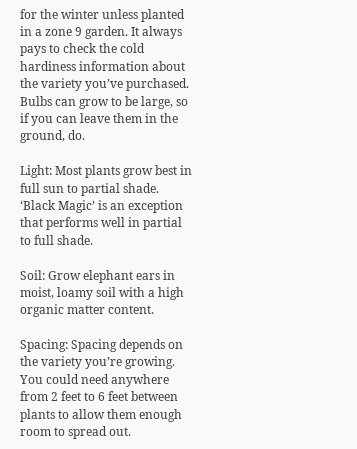for the winter unless planted in a zone 9 garden. It always pays to check the cold hardiness information about the variety you’ve purchased. Bulbs can grow to be large, so if you can leave them in the ground, do.

Light: Most plants grow best in full sun to partial shade. ‘Black Magic’ is an exception that performs well in partial to full shade.

Soil: Grow elephant ears in moist, loamy soil with a high organic matter content.

Spacing: Spacing depends on the variety you’re growing. You could need anywhere from 2 feet to 6 feet between plants to allow them enough room to spread out.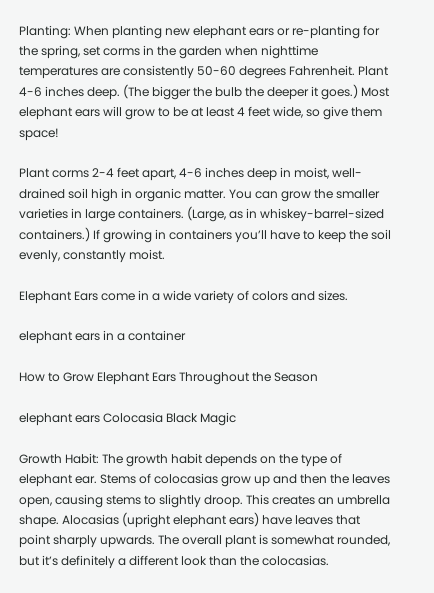Planting: When planting new elephant ears or re-planting for the spring, set corms in the garden when nighttime temperatures are consistently 50-60 degrees Fahrenheit. Plant 4-6 inches deep. (The bigger the bulb the deeper it goes.) Most elephant ears will grow to be at least 4 feet wide, so give them space!

Plant corms 2-4 feet apart, 4-6 inches deep in moist, well-drained soil high in organic matter. You can grow the smaller varieties in large containers. (Large, as in whiskey-barrel-sized containers.) If growing in containers you’ll have to keep the soil evenly, constantly moist.

Elephant Ears come in a wide variety of colors and sizes.

elephant ears in a container

How to Grow Elephant Ears Throughout the Season

elephant ears Colocasia Black Magic

Growth Habit: The growth habit depends on the type of elephant ear. Stems of colocasias grow up and then the leaves open, causing stems to slightly droop. This creates an umbrella shape. Alocasias (upright elephant ears) have leaves that point sharply upwards. The overall plant is somewhat rounded, but it’s definitely a different look than the colocasias.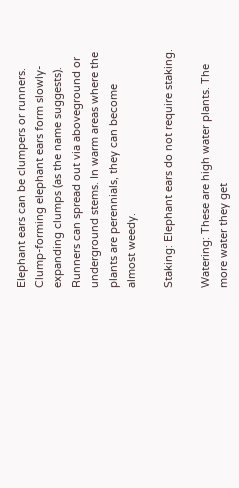Elephant ears can be clumpers or runners. Clump-forming elephant ears form slowly-expanding clumps (as the name suggests). Runners can spread out via aboveground or underground stems. In warm areas where the plants are perennials, they can become almost weedy.

Staking: Elephant ears do not require staking.

Watering: These are high water plants. The more water they get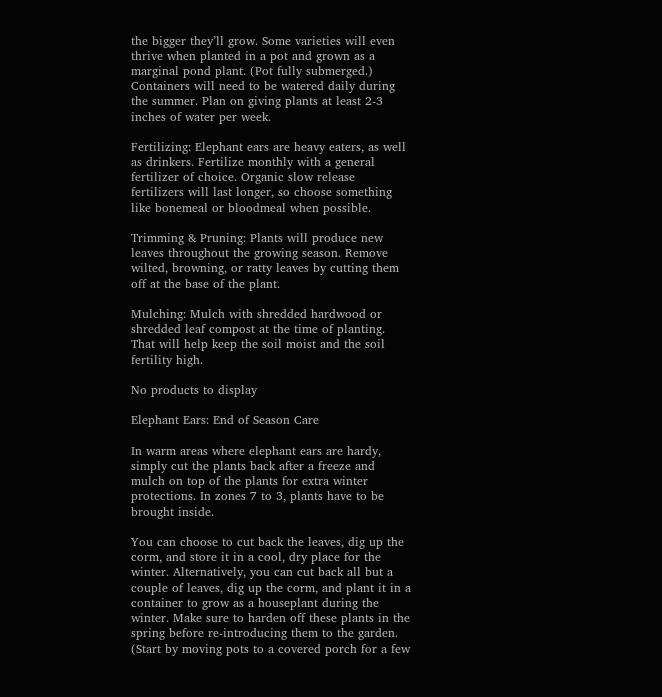the bigger they’ll grow. Some varieties will even thrive when planted in a pot and grown as a marginal pond plant. (Pot fully submerged.) Containers will need to be watered daily during the summer. Plan on giving plants at least 2-3 inches of water per week.

Fertilizing: Elephant ears are heavy eaters, as well as drinkers. Fertilize monthly with a general fertilizer of choice. Organic slow release fertilizers will last longer, so choose something like bonemeal or bloodmeal when possible.

Trimming & Pruning: Plants will produce new leaves throughout the growing season. Remove wilted, browning, or ratty leaves by cutting them off at the base of the plant.

Mulching: Mulch with shredded hardwood or shredded leaf compost at the time of planting. That will help keep the soil moist and the soil fertility high.

No products to display

Elephant Ears: End of Season Care

In warm areas where elephant ears are hardy, simply cut the plants back after a freeze and mulch on top of the plants for extra winter protections. In zones 7 to 3, plants have to be brought inside.

You can choose to cut back the leaves, dig up the corm, and store it in a cool, dry place for the winter. Alternatively, you can cut back all but a couple of leaves, dig up the corm, and plant it in a container to grow as a houseplant during the winter. Make sure to harden off these plants in the spring before re-introducing them to the garden. (Start by moving pots to a covered porch for a few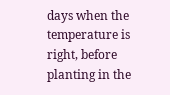days when the temperature is right, before planting in the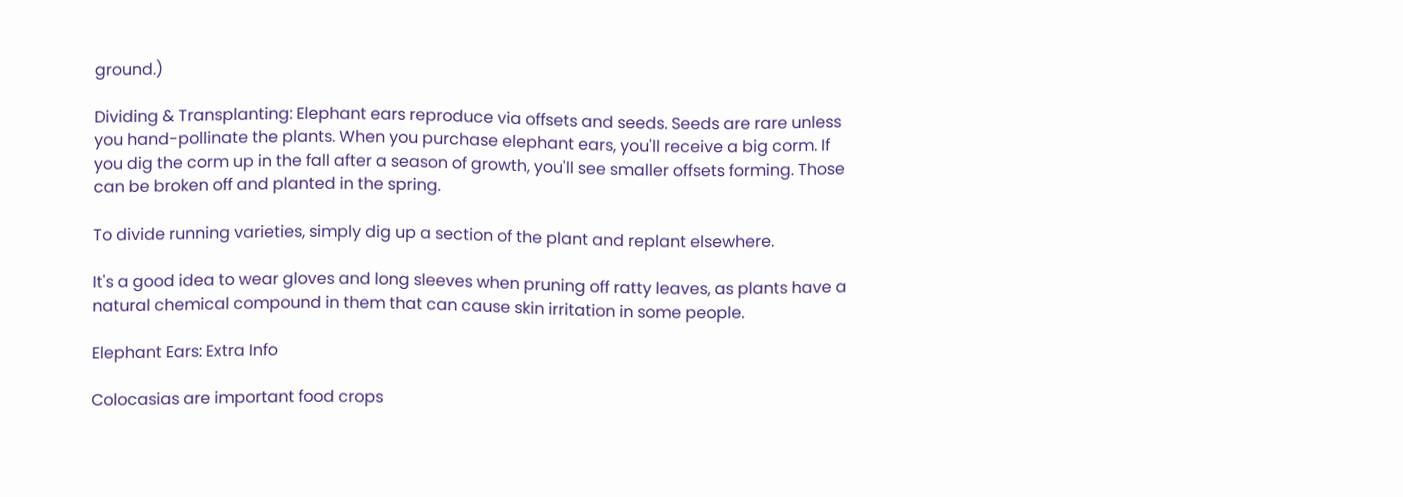ground.)

Dividing & Transplanting: Elephant ears reproduce via offsets and seeds. Seeds are rare unless you hand-pollinate the plants. When you purchase elephant ears, you'll receive a big corm. If you dig the corm up in the fall after a season of growth, you'll see smaller offsets forming. Those can be broken off and planted in the spring.

To divide running varieties, simply dig up a section of the plant and replant elsewhere.

It's a good idea to wear gloves and long sleeves when pruning off ratty leaves, as plants have a natural chemical compound in them that can cause skin irritation in some people.

Elephant Ears: Extra Info

Colocasias are important food crops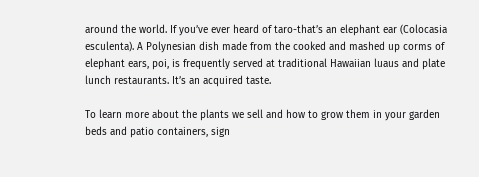around the world. If you’ve ever heard of taro-that’s an elephant ear (Colocasia esculenta). A Polynesian dish made from the cooked and mashed up corms of elephant ears, poi, is frequently served at traditional Hawaiian luaus and plate lunch restaurants. It’s an acquired taste.

To learn more about the plants we sell and how to grow them in your garden beds and patio containers, sign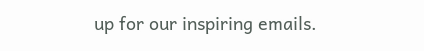up for our inspiring emails.